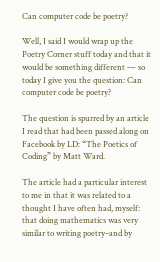Can computer code be poetry?

Well, I said I would wrap up the Poetry Corner stuff today and that it would be something different — so today I give you the question: Can computer code be poetry?

The question is spurred by an article I read that had been passed along on Facebook by LD: “The Poetics of Coding” by Matt Ward.

The article had a particular interest to me in that it was related to a thought I have often had, myself: that doing mathematics was very similar to writing poetry–and by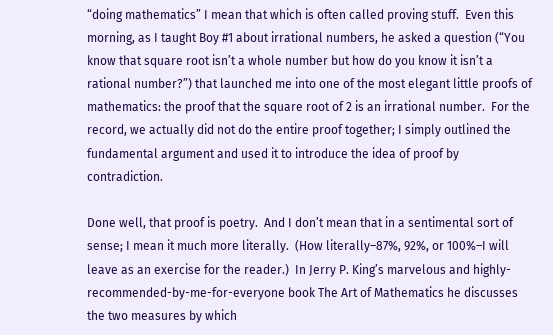“doing mathematics” I mean that which is often called proving stuff.  Even this morning, as I taught Boy #1 about irrational numbers, he asked a question (“You know that square root isn’t a whole number but how do you know it isn’t a rational number?”) that launched me into one of the most elegant little proofs of mathematics: the proof that the square root of 2 is an irrational number.  For the record, we actually did not do the entire proof together; I simply outlined the fundamental argument and used it to introduce the idea of proof by contradiction.

Done well, that proof is poetry.  And I don’t mean that in a sentimental sort of sense; I mean it much more literally.  (How literally–87%, 92%, or 100%–I will leave as an exercise for the reader.)  In Jerry P. King’s marvelous and highly-recommended-by-me-for-everyone book The Art of Mathematics he discusses the two measures by which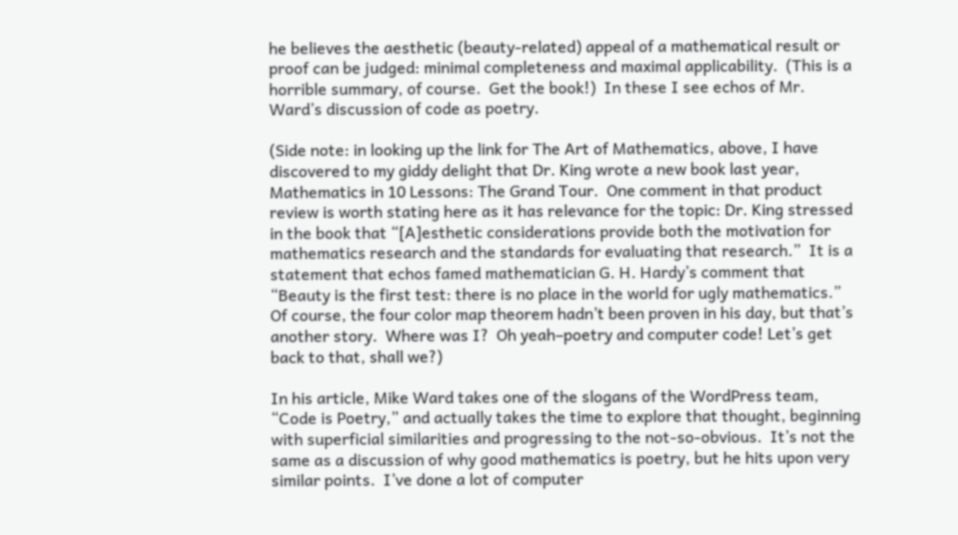he believes the aesthetic (beauty-related) appeal of a mathematical result or proof can be judged: minimal completeness and maximal applicability.  (This is a horrible summary, of course.  Get the book!)  In these I see echos of Mr. Ward’s discussion of code as poetry.

(Side note: in looking up the link for The Art of Mathematics, above, I have discovered to my giddy delight that Dr. King wrote a new book last year, Mathematics in 10 Lessons: The Grand Tour.  One comment in that product review is worth stating here as it has relevance for the topic: Dr. King stressed in the book that “[A]esthetic considerations provide both the motivation for mathematics research and the standards for evaluating that research.”  It is a statement that echos famed mathematician G. H. Hardy’s comment that “Beauty is the first test: there is no place in the world for ugly mathematics.”  Of course, the four color map theorem hadn’t been proven in his day, but that’s another story.  Where was I?  Oh yeah–poetry and computer code! Let’s get back to that, shall we?)

In his article, Mike Ward takes one of the slogans of the WordPress team, “Code is Poetry,” and actually takes the time to explore that thought, beginning with superficial similarities and progressing to the not-so-obvious.  It’s not the same as a discussion of why good mathematics is poetry, but he hits upon very similar points.  I’ve done a lot of computer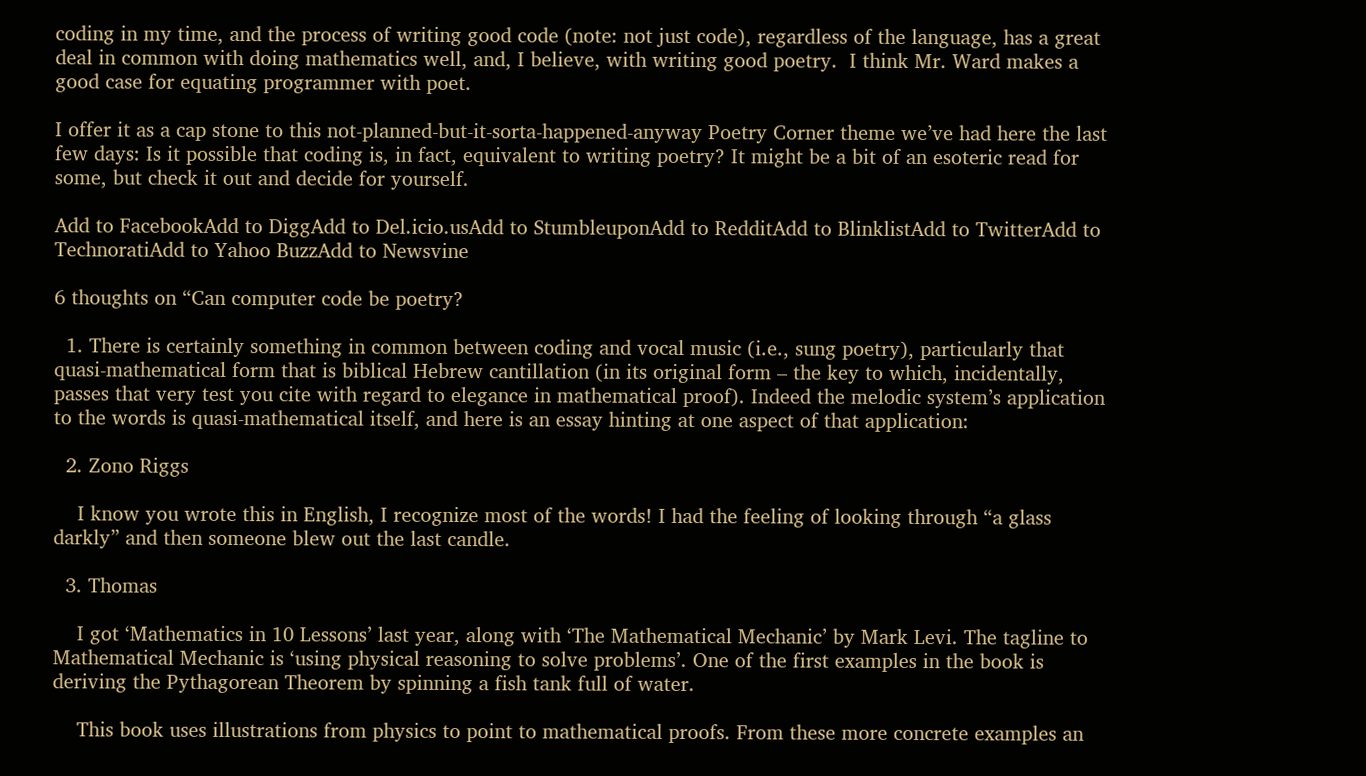coding in my time, and the process of writing good code (note: not just code), regardless of the language, has a great deal in common with doing mathematics well, and, I believe, with writing good poetry.  I think Mr. Ward makes a good case for equating programmer with poet.

I offer it as a cap stone to this not-planned-but-it-sorta-happened-anyway Poetry Corner theme we’ve had here the last few days: Is it possible that coding is, in fact, equivalent to writing poetry? It might be a bit of an esoteric read for some, but check it out and decide for yourself.

Add to FacebookAdd to DiggAdd to Del.icio.usAdd to StumbleuponAdd to RedditAdd to BlinklistAdd to TwitterAdd to TechnoratiAdd to Yahoo BuzzAdd to Newsvine

6 thoughts on “Can computer code be poetry?

  1. There is certainly something in common between coding and vocal music (i.e., sung poetry), particularly that quasi-mathematical form that is biblical Hebrew cantillation (in its original form – the key to which, incidentally, passes that very test you cite with regard to elegance in mathematical proof). Indeed the melodic system’s application to the words is quasi-mathematical itself, and here is an essay hinting at one aspect of that application:

  2. Zono Riggs

    I know you wrote this in English, I recognize most of the words! I had the feeling of looking through “a glass darkly” and then someone blew out the last candle.

  3. Thomas

    I got ‘Mathematics in 10 Lessons’ last year, along with ‘The Mathematical Mechanic’ by Mark Levi. The tagline to Mathematical Mechanic is ‘using physical reasoning to solve problems’. One of the first examples in the book is deriving the Pythagorean Theorem by spinning a fish tank full of water.

    This book uses illustrations from physics to point to mathematical proofs. From these more concrete examples an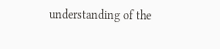understanding of the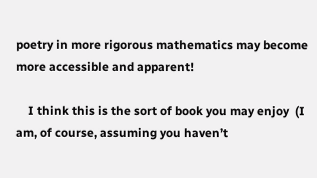poetry in more rigorous mathematics may become more accessible and apparent!

    I think this is the sort of book you may enjoy  (I am, of course, assuming you haven’t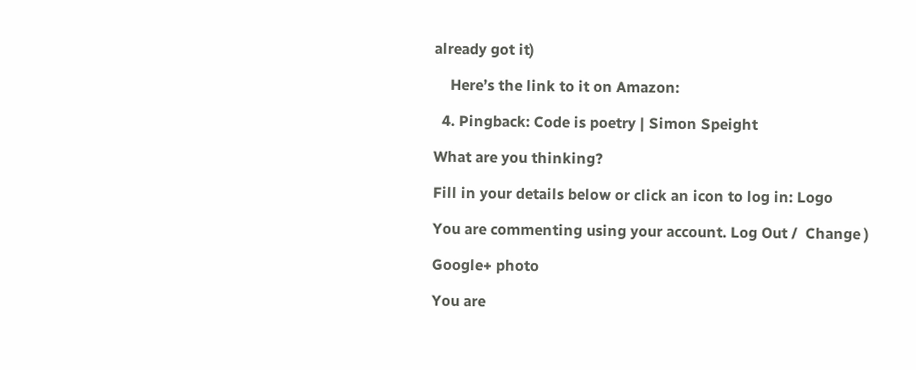already got it)

    Here’s the link to it on Amazon:

  4. Pingback: Code is poetry | Simon Speight

What are you thinking?

Fill in your details below or click an icon to log in: Logo

You are commenting using your account. Log Out /  Change )

Google+ photo

You are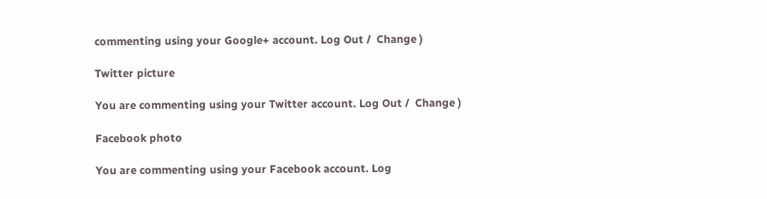commenting using your Google+ account. Log Out /  Change )

Twitter picture

You are commenting using your Twitter account. Log Out /  Change )

Facebook photo

You are commenting using your Facebook account. Log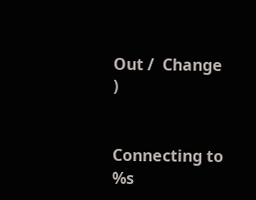Out /  Change )


Connecting to %s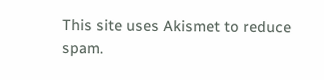This site uses Akismet to reduce spam.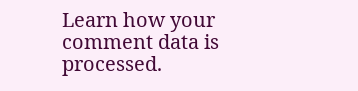Learn how your comment data is processed.